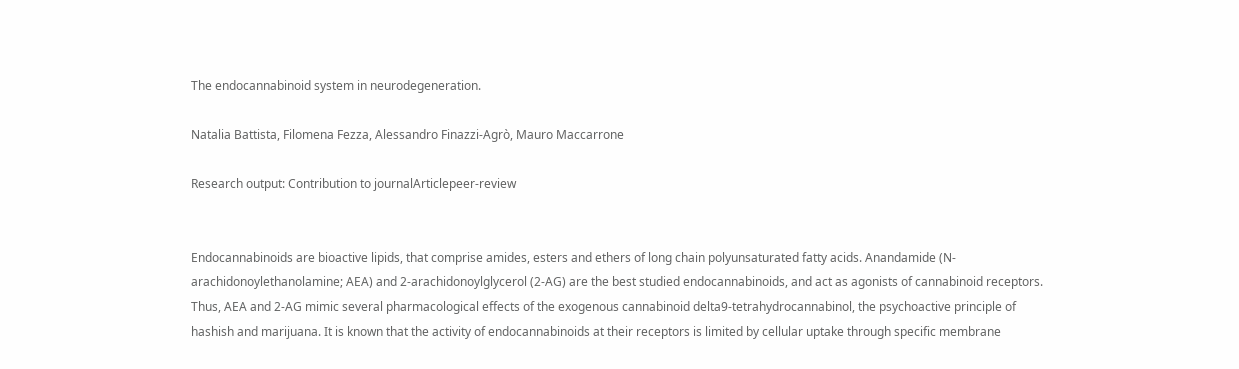The endocannabinoid system in neurodegeneration.

Natalia Battista, Filomena Fezza, Alessandro Finazzi-Agrò, Mauro Maccarrone

Research output: Contribution to journalArticlepeer-review


Endocannabinoids are bioactive lipids, that comprise amides, esters and ethers of long chain polyunsaturated fatty acids. Anandamide (N-arachidonoylethanolamine; AEA) and 2-arachidonoylglycerol (2-AG) are the best studied endocannabinoids, and act as agonists of cannabinoid receptors. Thus, AEA and 2-AG mimic several pharmacological effects of the exogenous cannabinoid delta9-tetrahydrocannabinol, the psychoactive principle of hashish and marijuana. It is known that the activity of endocannabinoids at their receptors is limited by cellular uptake through specific membrane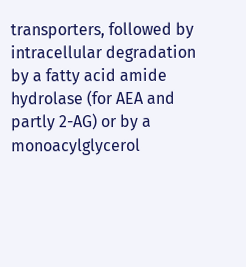transporters, followed by intracellular degradation by a fatty acid amide hydrolase (for AEA and partly 2-AG) or by a monoacylglycerol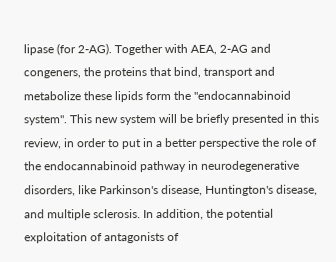lipase (for 2-AG). Together with AEA, 2-AG and congeners, the proteins that bind, transport and metabolize these lipids form the "endocannabinoid system". This new system will be briefly presented in this review, in order to put in a better perspective the role of the endocannabinoid pathway in neurodegenerative disorders, like Parkinson's disease, Huntington's disease, and multiple sclerosis. In addition, the potential exploitation of antagonists of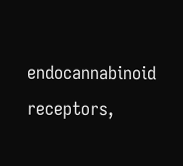endocannabinoid receptors,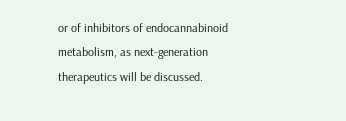or of inhibitors of endocannabinoid metabolism, as next-generation therapeutics will be discussed.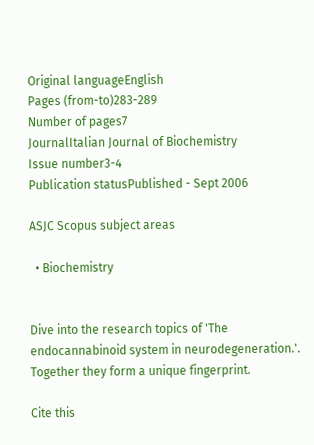Original languageEnglish
Pages (from-to)283-289
Number of pages7
JournalItalian Journal of Biochemistry
Issue number3-4
Publication statusPublished - Sept 2006

ASJC Scopus subject areas

  • Biochemistry


Dive into the research topics of 'The endocannabinoid system in neurodegeneration.'. Together they form a unique fingerprint.

Cite this